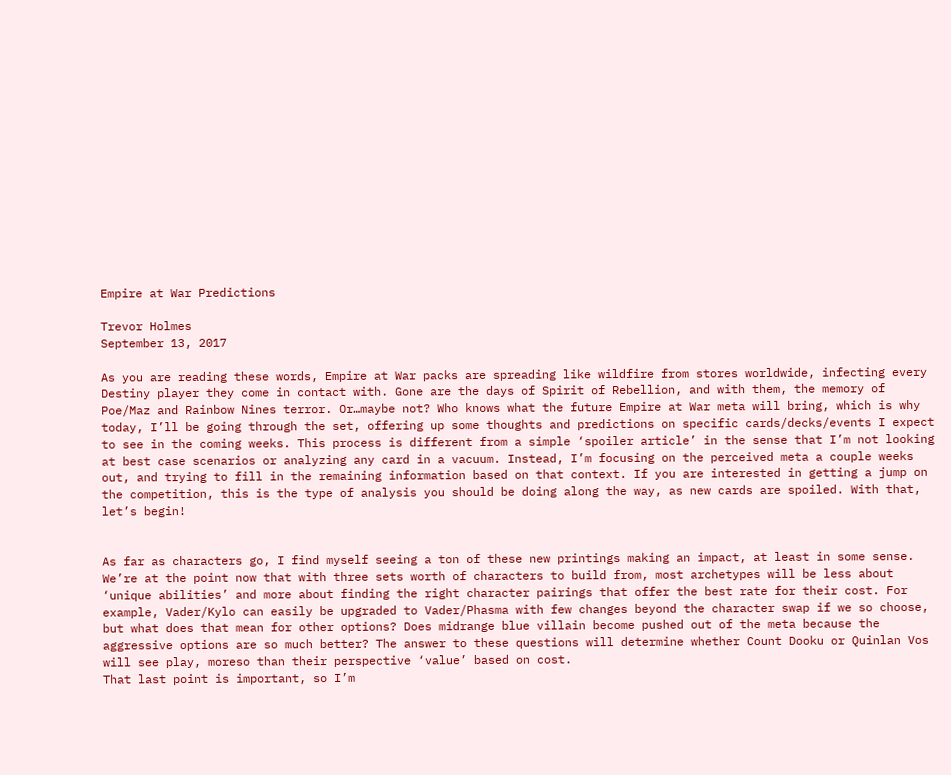Empire at War Predictions

Trevor Holmes
September 13, 2017

As you are reading these words, Empire at War packs are spreading like wildfire from stores worldwide, infecting every Destiny player they come in contact with. Gone are the days of Spirit of Rebellion, and with them, the memory of Poe/Maz and Rainbow Nines terror. Or…maybe not? Who knows what the future Empire at War meta will bring, which is why today, I’ll be going through the set, offering up some thoughts and predictions on specific cards/decks/events I expect to see in the coming weeks. This process is different from a simple ‘spoiler article’ in the sense that I’m not looking at best case scenarios or analyzing any card in a vacuum. Instead, I’m focusing on the perceived meta a couple weeks out, and trying to fill in the remaining information based on that context. If you are interested in getting a jump on the competition, this is the type of analysis you should be doing along the way, as new cards are spoiled. With that, let’s begin!


As far as characters go, I find myself seeing a ton of these new printings making an impact, at least in some sense. We’re at the point now that with three sets worth of characters to build from, most archetypes will be less about ‘unique abilities’ and more about finding the right character pairings that offer the best rate for their cost. For example, Vader/Kylo can easily be upgraded to Vader/Phasma with few changes beyond the character swap if we so choose, but what does that mean for other options? Does midrange blue villain become pushed out of the meta because the aggressive options are so much better? The answer to these questions will determine whether Count Dooku or Quinlan Vos will see play, moreso than their perspective ‘value’ based on cost.
That last point is important, so I’m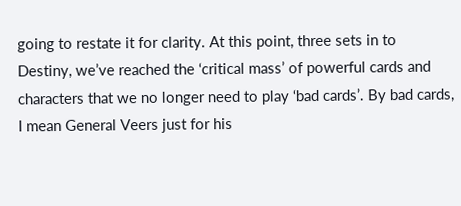going to restate it for clarity. At this point, three sets in to Destiny, we’ve reached the ‘critical mass’ of powerful cards and characters that we no longer need to play ‘bad cards’. By bad cards, I mean General Veers just for his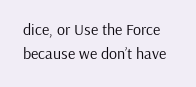dice, or Use the Force because we don’t have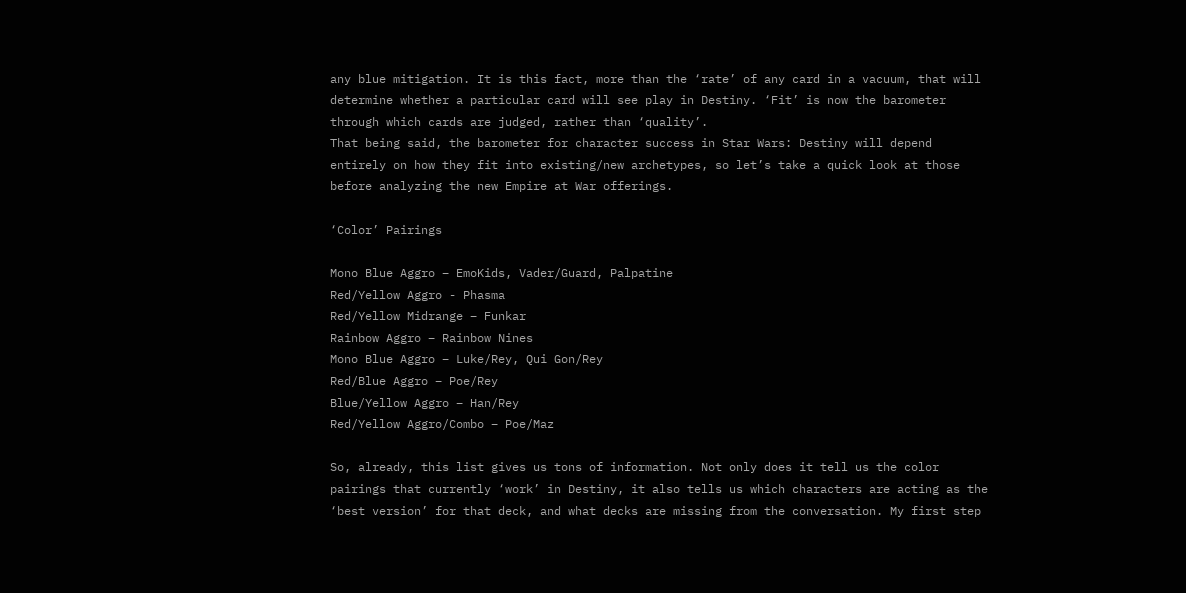any blue mitigation. It is this fact, more than the ‘rate’ of any card in a vacuum, that will determine whether a particular card will see play in Destiny. ‘Fit’ is now the barometer through which cards are judged, rather than ‘quality’.
That being said, the barometer for character success in Star Wars: Destiny will depend entirely on how they fit into existing/new archetypes, so let’s take a quick look at those before analyzing the new Empire at War offerings.

‘Color’ Pairings

Mono Blue Aggro – EmoKids, Vader/Guard, Palpatine
Red/Yellow Aggro - Phasma
Red/Yellow Midrange – Funkar
Rainbow Aggro – Rainbow Nines
Mono Blue Aggro – Luke/Rey, Qui Gon/Rey
Red/Blue Aggro – Poe/Rey
Blue/Yellow Aggro – Han/Rey
Red/Yellow Aggro/Combo – Poe/Maz

So, already, this list gives us tons of information. Not only does it tell us the color pairings that currently ‘work’ in Destiny, it also tells us which characters are acting as the ‘best version’ for that deck, and what decks are missing from the conversation. My first step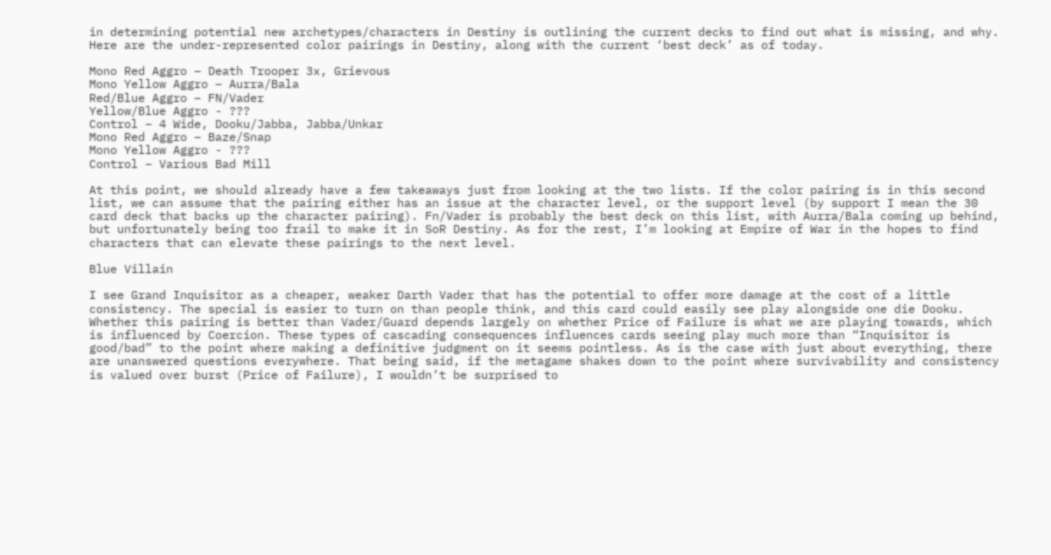in determining potential new archetypes/characters in Destiny is outlining the current decks to find out what is missing, and why. Here are the under-represented color pairings in Destiny, along with the current ‘best deck’ as of today.

Mono Red Aggro – Death Trooper 3x, Grievous
Mono Yellow Aggro – Aurra/Bala
Red/Blue Aggro – FN/Vader
Yellow/Blue Aggro - ???
Control – 4 Wide, Dooku/Jabba, Jabba/Unkar
Mono Red Aggro – Baze/Snap
Mono Yellow Aggro - ???
Control – Various Bad Mill

At this point, we should already have a few takeaways just from looking at the two lists. If the color pairing is in this second list, we can assume that the pairing either has an issue at the character level, or the support level (by support I mean the 30 card deck that backs up the character pairing). Fn/Vader is probably the best deck on this list, with Aurra/Bala coming up behind, but unfortunately being too frail to make it in SoR Destiny. As for the rest, I’m looking at Empire of War in the hopes to find characters that can elevate these pairings to the next level.

Blue Villain

I see Grand Inquisitor as a cheaper, weaker Darth Vader that has the potential to offer more damage at the cost of a little consistency. The special is easier to turn on than people think, and this card could easily see play alongside one die Dooku. Whether this pairing is better than Vader/Guard depends largely on whether Price of Failure is what we are playing towards, which is influenced by Coercion. These types of cascading consequences influences cards seeing play much more than “Inquisitor is good/bad” to the point where making a definitive judgment on it seems pointless. As is the case with just about everything, there are unanswered questions everywhere. That being said, if the metagame shakes down to the point where survivability and consistency is valued over burst (Price of Failure), I wouldn’t be surprised to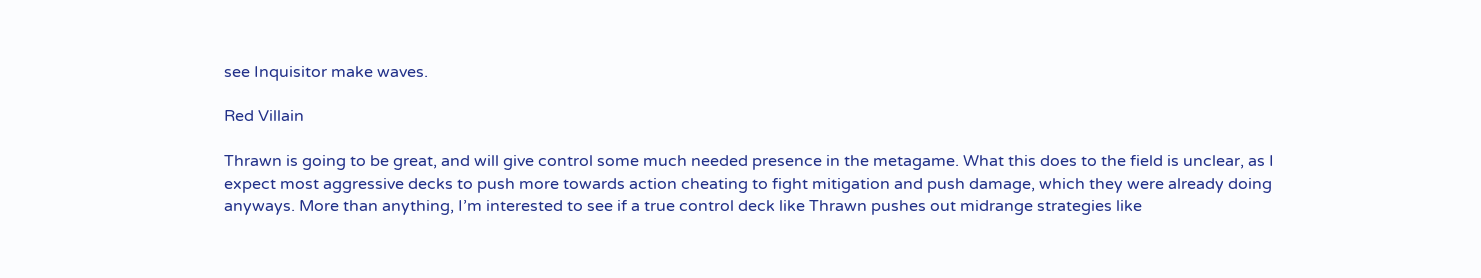see Inquisitor make waves.

Red Villain

Thrawn is going to be great, and will give control some much needed presence in the metagame. What this does to the field is unclear, as I expect most aggressive decks to push more towards action cheating to fight mitigation and push damage, which they were already doing anyways. More than anything, I’m interested to see if a true control deck like Thrawn pushes out midrange strategies like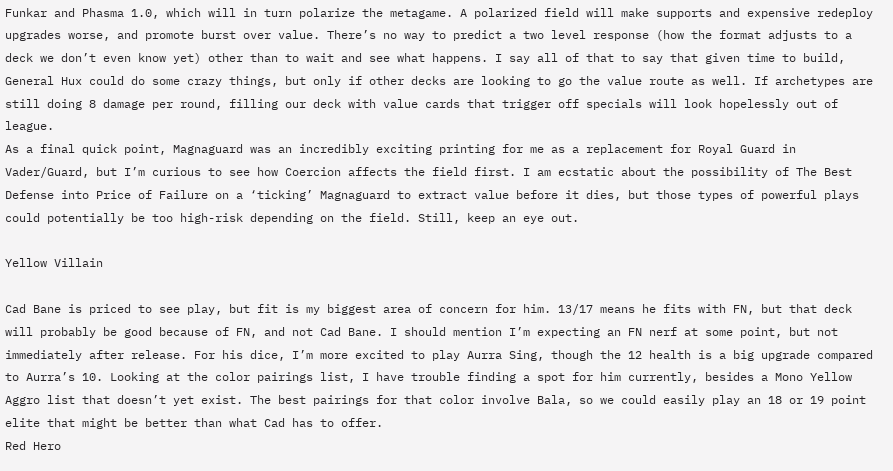Funkar and Phasma 1.0, which will in turn polarize the metagame. A polarized field will make supports and expensive redeploy upgrades worse, and promote burst over value. There’s no way to predict a two level response (how the format adjusts to a deck we don’t even know yet) other than to wait and see what happens. I say all of that to say that given time to build, General Hux could do some crazy things, but only if other decks are looking to go the value route as well. If archetypes are still doing 8 damage per round, filling our deck with value cards that trigger off specials will look hopelessly out of league.
As a final quick point, Magnaguard was an incredibly exciting printing for me as a replacement for Royal Guard in Vader/Guard, but I’m curious to see how Coercion affects the field first. I am ecstatic about the possibility of The Best Defense into Price of Failure on a ‘ticking’ Magnaguard to extract value before it dies, but those types of powerful plays could potentially be too high-risk depending on the field. Still, keep an eye out.

Yellow Villain

Cad Bane is priced to see play, but fit is my biggest area of concern for him. 13/17 means he fits with FN, but that deck will probably be good because of FN, and not Cad Bane. I should mention I’m expecting an FN nerf at some point, but not immediately after release. For his dice, I’m more excited to play Aurra Sing, though the 12 health is a big upgrade compared to Aurra’s 10. Looking at the color pairings list, I have trouble finding a spot for him currently, besides a Mono Yellow Aggro list that doesn’t yet exist. The best pairings for that color involve Bala, so we could easily play an 18 or 19 point elite that might be better than what Cad has to offer.
Red Hero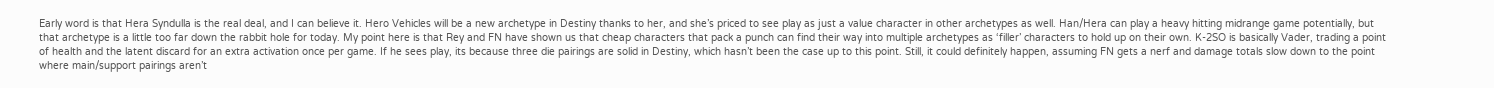Early word is that Hera Syndulla is the real deal, and I can believe it. Hero Vehicles will be a new archetype in Destiny thanks to her, and she’s priced to see play as just a value character in other archetypes as well. Han/Hera can play a heavy hitting midrange game potentially, but that archetype is a little too far down the rabbit hole for today. My point here is that Rey and FN have shown us that cheap characters that pack a punch can find their way into multiple archetypes as ‘filler’ characters to hold up on their own. K-2SO is basically Vader, trading a point of health and the latent discard for an extra activation once per game. If he sees play, its because three die pairings are solid in Destiny, which hasn’t been the case up to this point. Still, it could definitely happen, assuming FN gets a nerf and damage totals slow down to the point where main/support pairings aren’t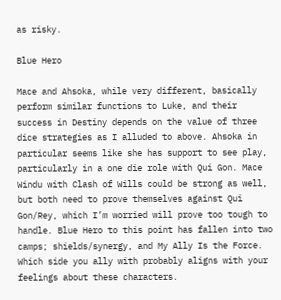as risky.

Blue Hero

Mace and Ahsoka, while very different, basically perform similar functions to Luke, and their success in Destiny depends on the value of three dice strategies as I alluded to above. Ahsoka in particular seems like she has support to see play, particularly in a one die role with Qui Gon. Mace Windu with Clash of Wills could be strong as well, but both need to prove themselves against Qui Gon/Rey, which I’m worried will prove too tough to handle. Blue Hero to this point has fallen into two camps; shields/synergy, and My Ally Is the Force. Which side you ally with probably aligns with your feelings about these characters.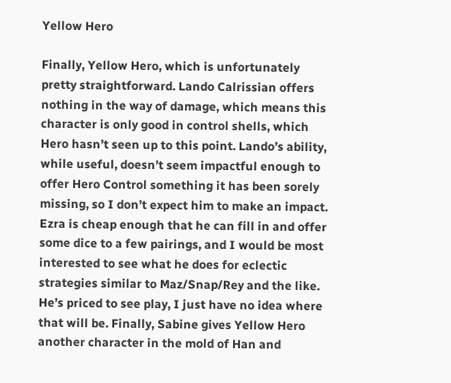Yellow Hero

Finally, Yellow Hero, which is unfortunately pretty straightforward. Lando Calrissian offers nothing in the way of damage, which means this character is only good in control shells, which Hero hasn’t seen up to this point. Lando’s ability, while useful, doesn’t seem impactful enough to offer Hero Control something it has been sorely missing, so I don’t expect him to make an impact. Ezra is cheap enough that he can fill in and offer some dice to a few pairings, and I would be most interested to see what he does for eclectic strategies similar to Maz/Snap/Rey and the like. He’s priced to see play, I just have no idea where that will be. Finally, Sabine gives Yellow Hero another character in the mold of Han and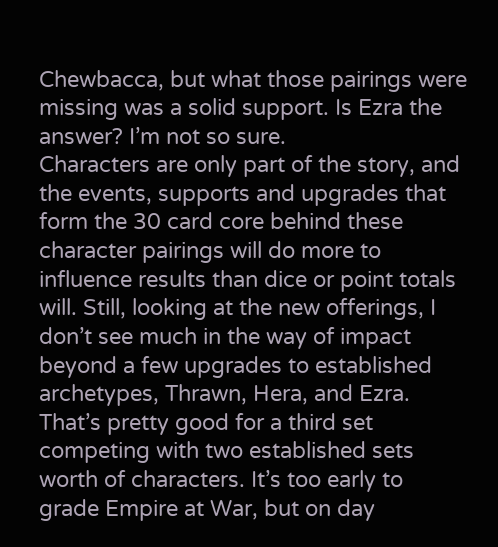Chewbacca, but what those pairings were missing was a solid support. Is Ezra the answer? I’m not so sure.
Characters are only part of the story, and the events, supports and upgrades that form the 30 card core behind these character pairings will do more to influence results than dice or point totals will. Still, looking at the new offerings, I don’t see much in the way of impact beyond a few upgrades to established archetypes, Thrawn, Hera, and Ezra. That’s pretty good for a third set competing with two established sets worth of characters. It’s too early to grade Empire at War, but on day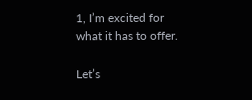1, I’m excited for what it has to offer.

Let’s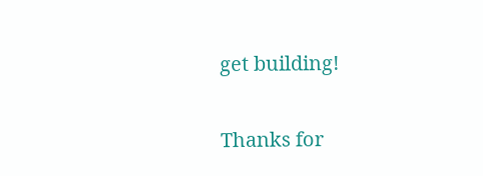get building!

Thanks for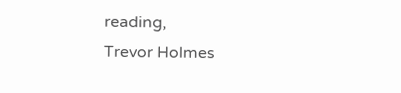reading,
Trevor Holmes